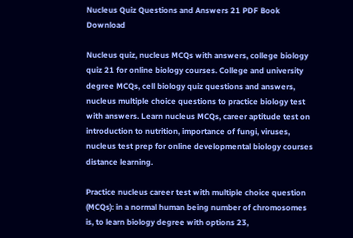Nucleus Quiz Questions and Answers 21 PDF Book Download

Nucleus quiz, nucleus MCQs with answers, college biology quiz 21 for online biology courses. College and university degree MCQs, cell biology quiz questions and answers, nucleus multiple choice questions to practice biology test with answers. Learn nucleus MCQs, career aptitude test on introduction to nutrition, importance of fungi, viruses, nucleus test prep for online developmental biology courses distance learning.

Practice nucleus career test with multiple choice question (MCQs): in a normal human being number of chromosomes is, to learn biology degree with options 23,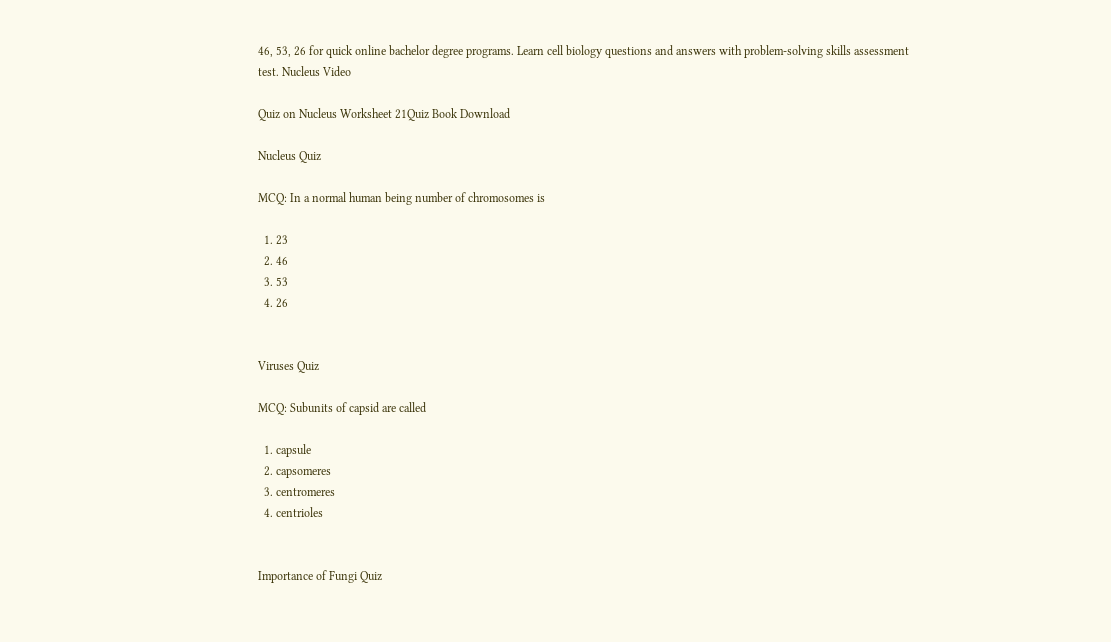46, 53, 26 for quick online bachelor degree programs. Learn cell biology questions and answers with problem-solving skills assessment test. Nucleus Video

Quiz on Nucleus Worksheet 21Quiz Book Download

Nucleus Quiz

MCQ: In a normal human being number of chromosomes is

  1. 23
  2. 46
  3. 53
  4. 26


Viruses Quiz

MCQ: Subunits of capsid are called

  1. capsule
  2. capsomeres
  3. centromeres
  4. centrioles


Importance of Fungi Quiz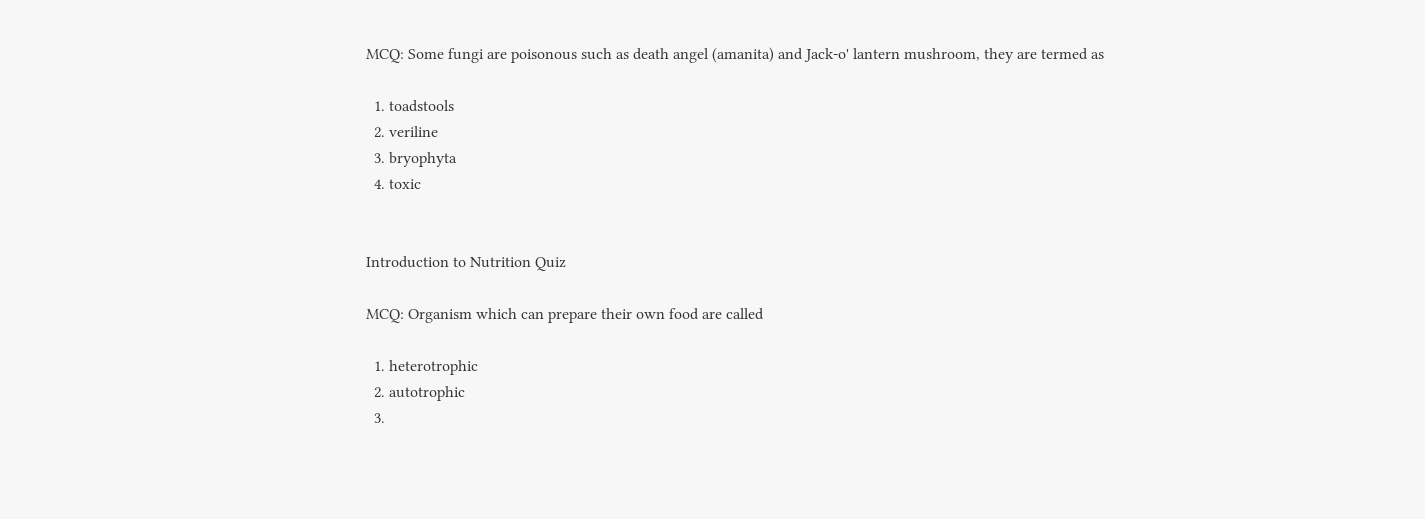MCQ: Some fungi are poisonous such as death angel (amanita) and Jack-o' lantern mushroom, they are termed as

  1. toadstools
  2. veriline
  3. bryophyta
  4. toxic


Introduction to Nutrition Quiz

MCQ: Organism which can prepare their own food are called

  1. heterotrophic
  2. autotrophic
  3.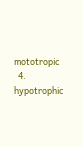mototropic
  4. hypotrophic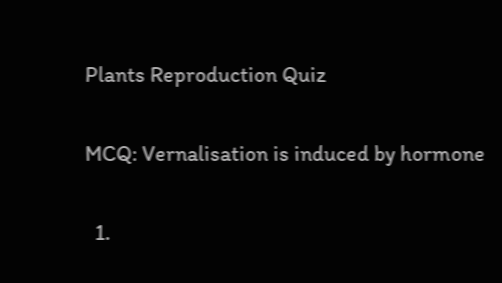Plants Reproduction Quiz

MCQ: Vernalisation is induced by hormone

  1.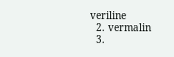veriline
  2. vermalin
  3.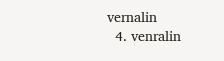vernalin
  4. venralin